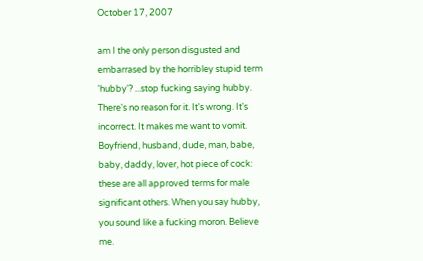October 17, 2007

am I the only person disgusted and embarrased by the horribley stupid term 'hubby'? ...stop fucking saying hubby. There's no reason for it. It's wrong. It's incorrect. It makes me want to vomit. Boyfriend, husband, dude, man, babe, baby, daddy, lover, hot piece of cock: these are all approved terms for male significant others. When you say hubby, you sound like a fucking moron. Believe me.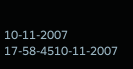10-11-2007 17-58-4510-11-2007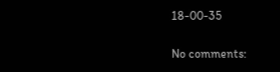18-00-35

No comments: